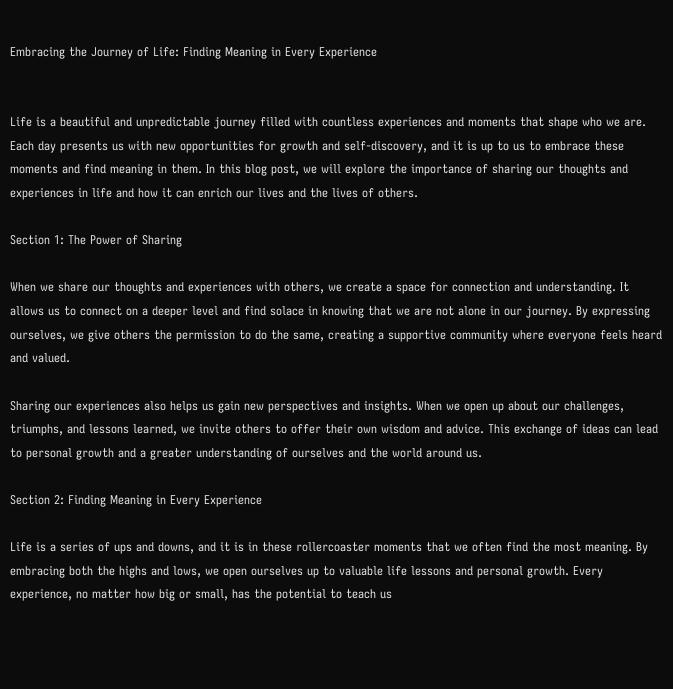Embracing the Journey of Life: Finding Meaning in Every Experience


Life is a beautiful and unpredictable journey filled with countless experiences and moments that shape who we are. Each day presents us with new opportunities for growth and self-discovery, and it is up to us to embrace these moments and find meaning in them. In this blog post, we will explore the importance of sharing our thoughts and experiences in life and how it can enrich our lives and the lives of others.

Section 1: The Power of Sharing

When we share our thoughts and experiences with others, we create a space for connection and understanding. It allows us to connect on a deeper level and find solace in knowing that we are not alone in our journey. By expressing ourselves, we give others the permission to do the same, creating a supportive community where everyone feels heard and valued.

Sharing our experiences also helps us gain new perspectives and insights. When we open up about our challenges, triumphs, and lessons learned, we invite others to offer their own wisdom and advice. This exchange of ideas can lead to personal growth and a greater understanding of ourselves and the world around us.

Section 2: Finding Meaning in Every Experience

Life is a series of ups and downs, and it is in these rollercoaster moments that we often find the most meaning. By embracing both the highs and lows, we open ourselves up to valuable life lessons and personal growth. Every experience, no matter how big or small, has the potential to teach us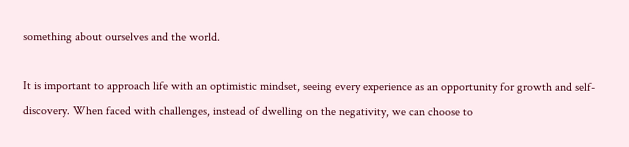something about ourselves and the world.

It is important to approach life with an optimistic mindset, seeing every experience as an opportunity for growth and self-discovery. When faced with challenges, instead of dwelling on the negativity, we can choose to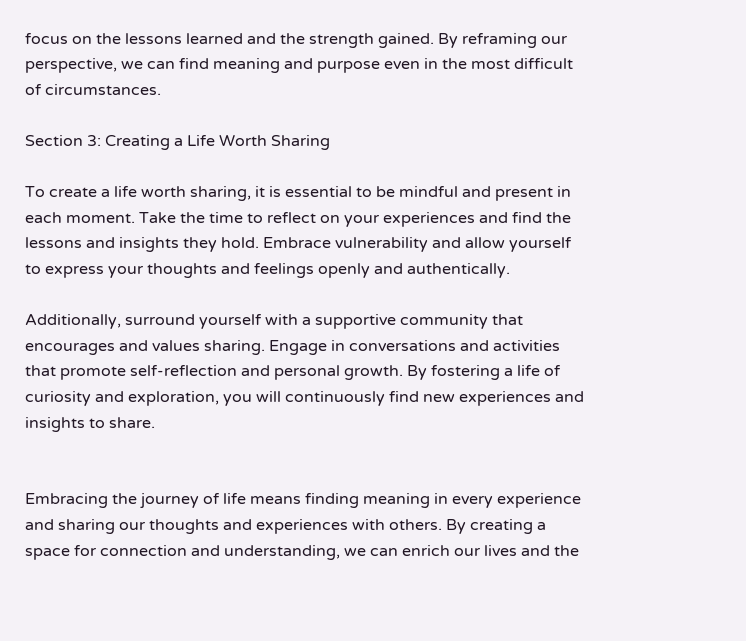focus on the lessons learned and the strength gained. By reframing our perspective, we can find meaning and purpose even in the most difficult of circumstances.

Section 3: Creating a Life Worth Sharing

To create a life worth sharing, it is essential to be mindful and present in each moment. Take the time to reflect on your experiences and find the lessons and insights they hold. Embrace vulnerability and allow yourself to express your thoughts and feelings openly and authentically.

Additionally, surround yourself with a supportive community that encourages and values sharing. Engage in conversations and activities that promote self-reflection and personal growth. By fostering a life of curiosity and exploration, you will continuously find new experiences and insights to share.


Embracing the journey of life means finding meaning in every experience and sharing our thoughts and experiences with others. By creating a space for connection and understanding, we can enrich our lives and the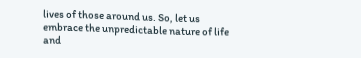lives of those around us. So, let us embrace the unpredictable nature of life and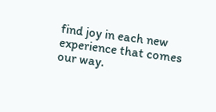find joy in each new experience that comes our way.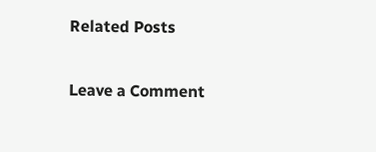Related Posts

Leave a Comment